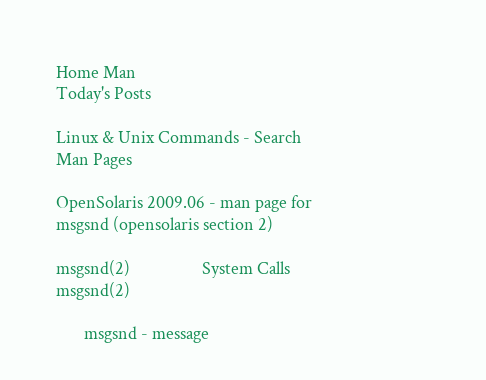Home Man
Today's Posts

Linux & Unix Commands - Search Man Pages

OpenSolaris 2009.06 - man page for msgsnd (opensolaris section 2)

msgsnd(2)                  System Calls                 msgsnd(2)

       msgsnd - message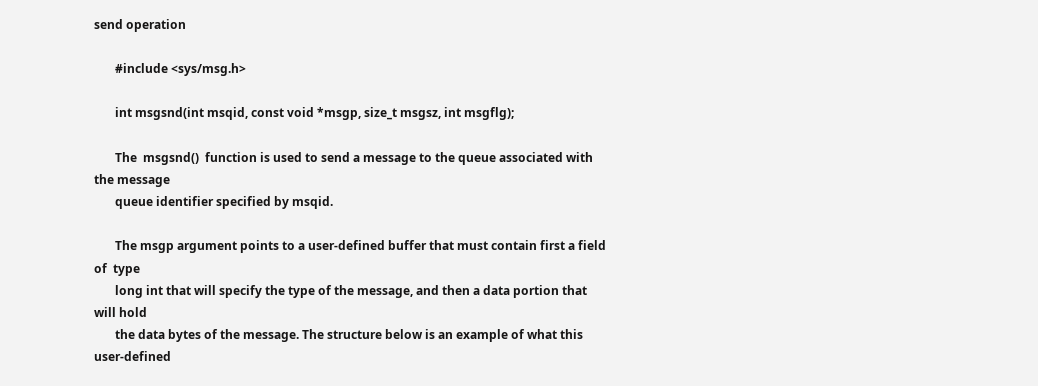send operation

       #include <sys/msg.h>

       int msgsnd(int msqid, const void *msgp, size_t msgsz, int msgflg);

       The  msgsnd()  function is used to send a message to the queue associated with the message
       queue identifier specified by msqid.

       The msgp argument points to a user-defined buffer that must contain first a field of  type
       long int that will specify the type of the message, and then a data portion that will hold
       the data bytes of the message. The structure below is an example of what this user-defined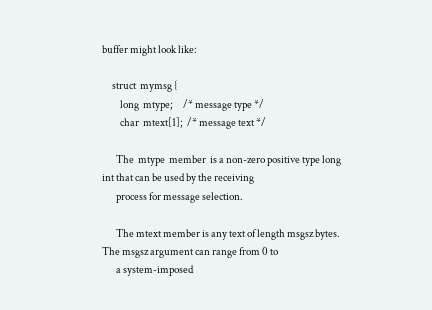buffer might look like:

     struct  mymsg {
         long  mtype;     /* message type */
         char  mtext[1];  /* message text */

       The  mtype  member  is a non-zero positive type long int that can be used by the receiving
       process for message selection.

       The mtext member is any text of length msgsz bytes. The msgsz argument can range from 0 to
       a system-imposed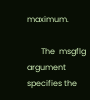maximum.

       The  msgflg  argument specifies the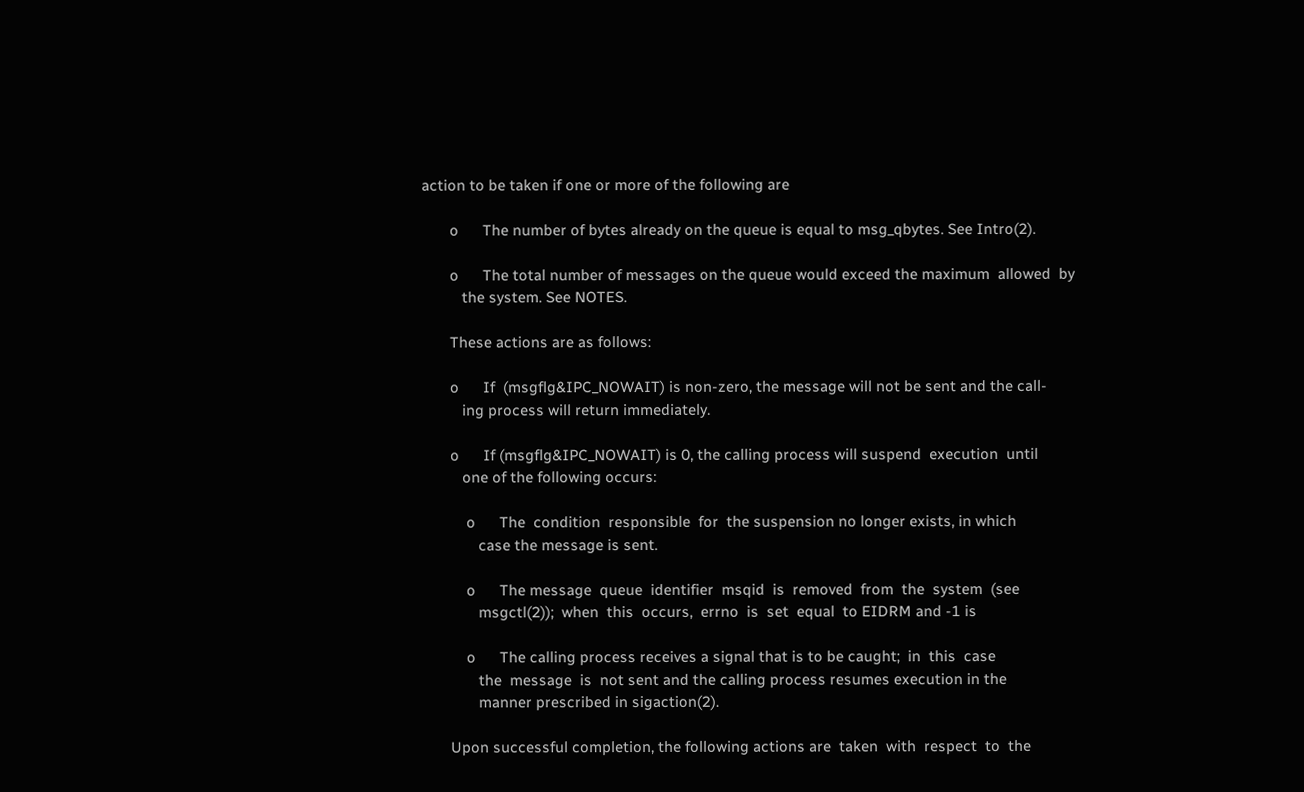action to be taken if one or more of the following are

       o      The number of bytes already on the queue is equal to msg_qbytes. See Intro(2).

       o      The total number of messages on the queue would exceed the maximum  allowed  by
          the system. See NOTES.

       These actions are as follows:

       o      If  (msgflg&IPC_NOWAIT) is non-zero, the message will not be sent and the call-
          ing process will return immediately.

       o      If (msgflg&IPC_NOWAIT) is 0, the calling process will suspend  execution  until
          one of the following occurs:

           o      The  condition  responsible  for  the suspension no longer exists, in which
              case the message is sent.

           o      The message  queue  identifier  msqid  is  removed  from  the  system  (see
              msgctl(2));  when  this  occurs,  errno  is  set  equal  to EIDRM and -1 is

           o      The calling process receives a signal that is to be caught;  in  this  case
              the  message  is  not sent and the calling process resumes execution in the
              manner prescribed in sigaction(2).

       Upon successful completion, the following actions are  taken  with  respect  to  the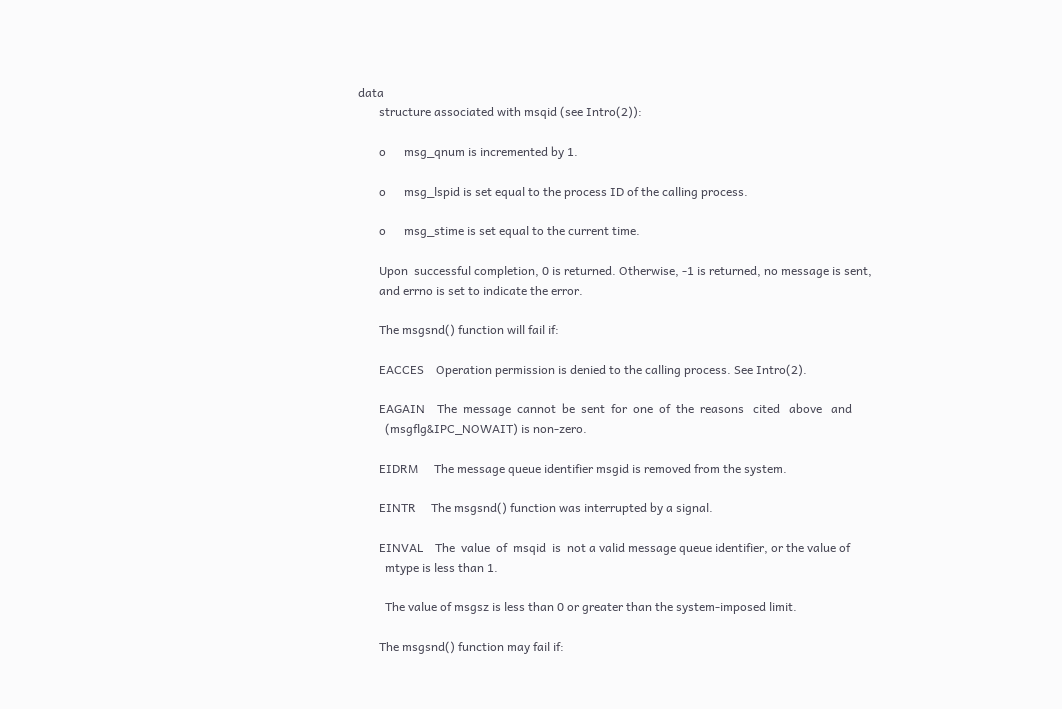data
       structure associated with msqid (see Intro(2)):

       o      msg_qnum is incremented by 1.

       o      msg_lspid is set equal to the process ID of the calling process.

       o      msg_stime is set equal to the current time.

       Upon  successful completion, 0 is returned. Otherwise, -1 is returned, no message is sent,
       and errno is set to indicate the error.

       The msgsnd() function will fail if:

       EACCES    Operation permission is denied to the calling process. See Intro(2).

       EAGAIN    The  message  cannot  be  sent  for  one  of  the  reasons   cited   above   and
         (msgflg&IPC_NOWAIT) is non-zero.

       EIDRM     The message queue identifier msgid is removed from the system.

       EINTR     The msgsnd() function was interrupted by a signal.

       EINVAL    The  value  of  msqid  is  not a valid message queue identifier, or the value of
         mtype is less than 1.

         The value of msgsz is less than 0 or greater than the system-imposed limit.

       The msgsnd() function may fail if: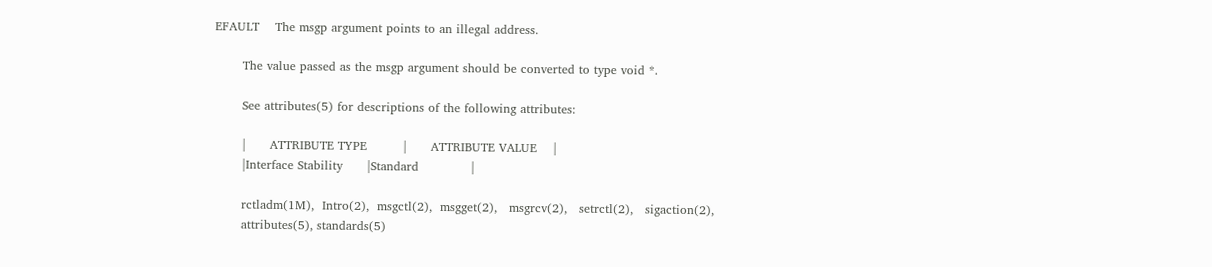EFAULT    The msgp argument points to an illegal address.

       The value passed as the msgp argument should be converted to type void *.

       See attributes(5) for descriptions of the following attributes:

       |      ATTRIBUTE TYPE         |      ATTRIBUTE VALUE    |
       |Interface Stability      |Standard             |

       rctladm(1M),  Intro(2),  msgctl(2),  msgget(2),   msgrcv(2),   setrctl(2),   sigaction(2),
       attributes(5), standards(5)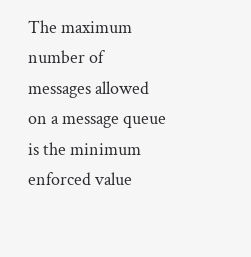The maximum number of messages allowed on a message queue is the minimum enforced value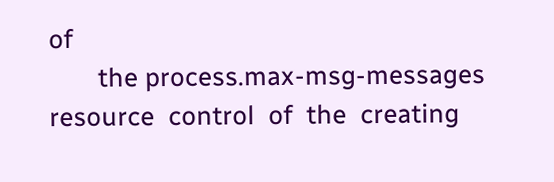of
       the process.max-msg-messages  resource  control  of  the  creating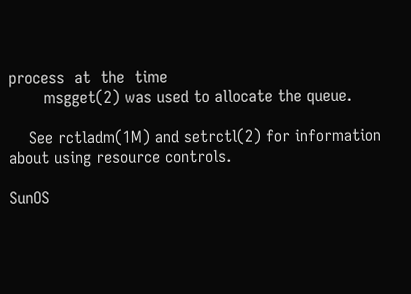process  at  the  time
       msgget(2) was used to allocate the queue.

    See rctladm(1M) and setrctl(2) for information about using resource controls.

SunOS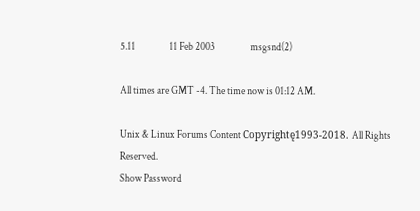5.11                 11 Feb 2003                  msgsnd(2)

All times are GMT -4. The time now is 01:12 AM.

Unix & Linux Forums Content Copyrightę1993-2018. All Rights Reserved.
Show Password